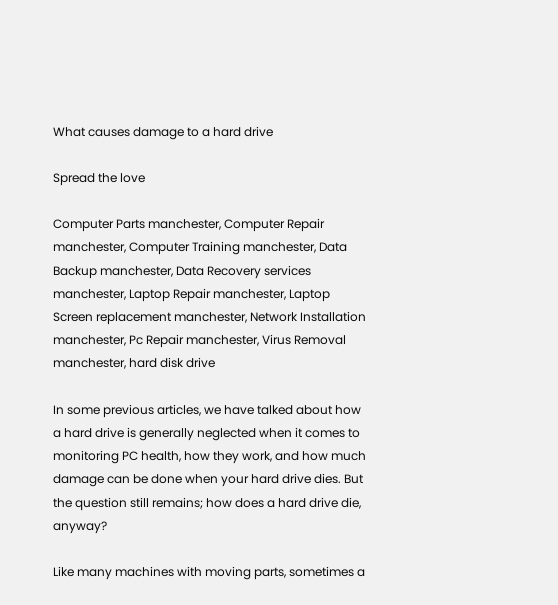What causes damage to a hard drive

Spread the love

Computer Parts manchester, Computer Repair manchester, Computer Training manchester, Data Backup manchester, Data Recovery services manchester, Laptop Repair manchester, Laptop Screen replacement manchester, Network Installation manchester, Pc Repair manchester, Virus Removal manchester, hard disk drive

In some previous articles, we have talked about how a hard drive is generally neglected when it comes to monitoring PC health, how they work, and how much damage can be done when your hard drive dies. But the question still remains; how does a hard drive die, anyway?

Like many machines with moving parts, sometimes a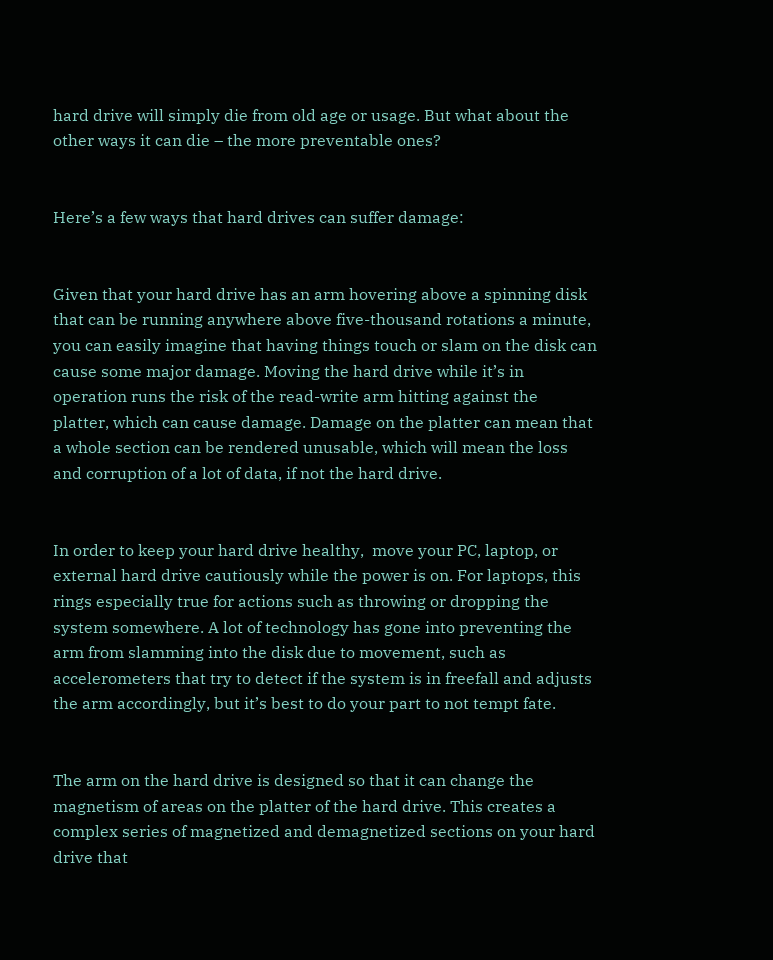hard drive will simply die from old age or usage. But what about the other ways it can die – the more preventable ones?


Here’s a few ways that hard drives can suffer damage:


Given that your hard drive has an arm hovering above a spinning disk that can be running anywhere above five-thousand rotations a minute, you can easily imagine that having things touch or slam on the disk can cause some major damage. Moving the hard drive while it’s in operation runs the risk of the read-write arm hitting against the platter, which can cause damage. Damage on the platter can mean that a whole section can be rendered unusable, which will mean the loss and corruption of a lot of data, if not the hard drive.


In order to keep your hard drive healthy,  move your PC, laptop, or external hard drive cautiously while the power is on. For laptops, this rings especially true for actions such as throwing or dropping the system somewhere. A lot of technology has gone into preventing the arm from slamming into the disk due to movement, such as accelerometers that try to detect if the system is in freefall and adjusts the arm accordingly, but it’s best to do your part to not tempt fate.


The arm on the hard drive is designed so that it can change the magnetism of areas on the platter of the hard drive. This creates a complex series of magnetized and demagnetized sections on your hard drive that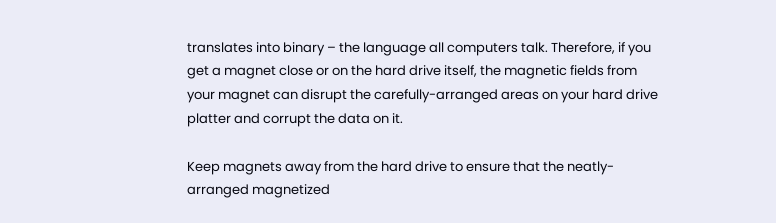translates into binary – the language all computers talk. Therefore, if you get a magnet close or on the hard drive itself, the magnetic fields from your magnet can disrupt the carefully-arranged areas on your hard drive platter and corrupt the data on it.

Keep magnets away from the hard drive to ensure that the neatly-arranged magnetized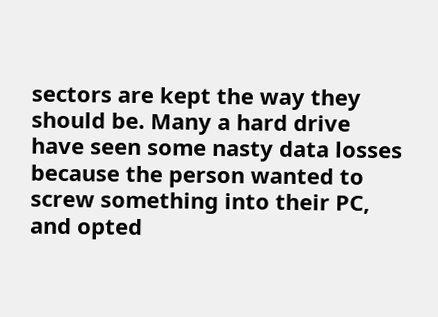sectors are kept the way they should be. Many a hard drive have seen some nasty data losses because the person wanted to screw something into their PC, and opted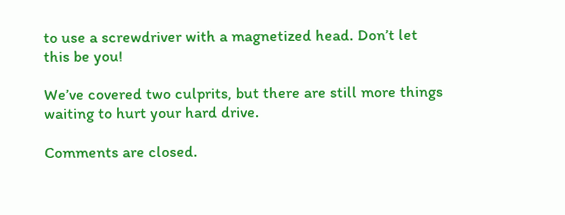to use a screwdriver with a magnetized head. Don’t let this be you!

We’ve covered two culprits, but there are still more things waiting to hurt your hard drive.

Comments are closed.